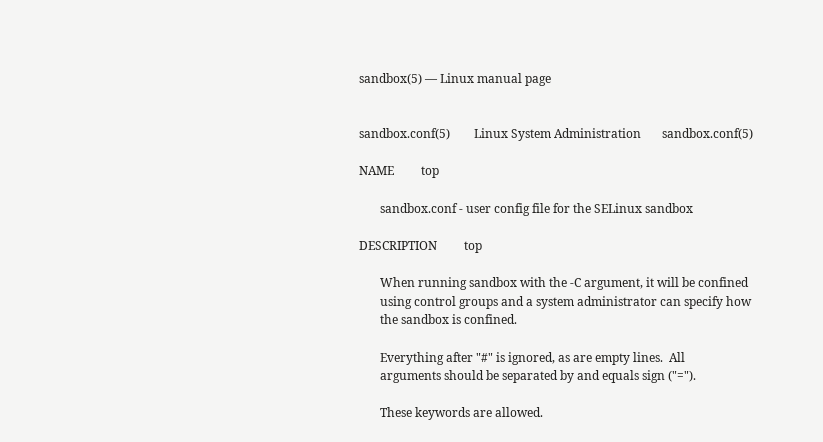sandbox(5) — Linux manual page


sandbox.conf(5)        Linux System Administration       sandbox.conf(5)

NAME         top

       sandbox.conf - user config file for the SELinux sandbox

DESCRIPTION         top

       When running sandbox with the -C argument, it will be confined
       using control groups and a system administrator can specify how
       the sandbox is confined.

       Everything after "#" is ignored, as are empty lines.  All
       arguments should be separated by and equals sign ("=").

       These keywords are allowed.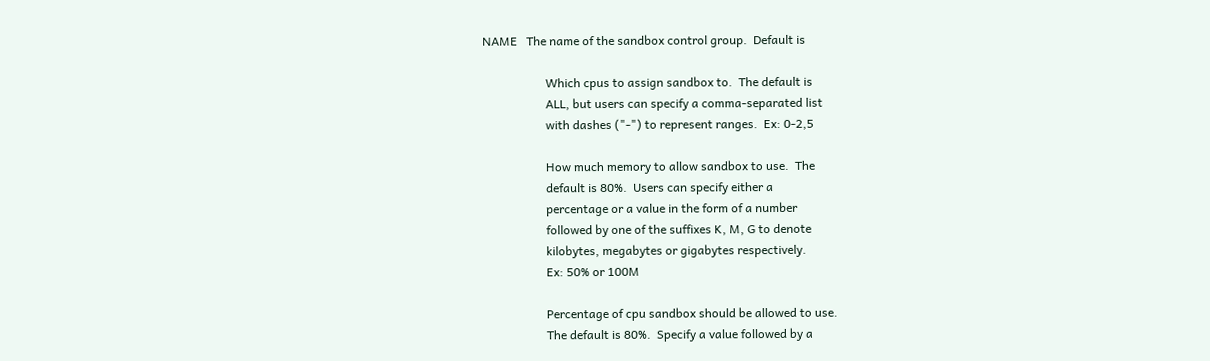NAME   The name of the sandbox control group.  Default is

                     Which cpus to assign sandbox to.  The default is
                     ALL, but users can specify a comma-separated list
                     with dashes ("-") to represent ranges.  Ex: 0-2,5

                     How much memory to allow sandbox to use.  The
                     default is 80%.  Users can specify either a
                     percentage or a value in the form of a number
                     followed by one of the suffixes K, M, G to denote
                     kilobytes, megabytes or gigabytes respectively.
                     Ex: 50% or 100M

                     Percentage of cpu sandbox should be allowed to use.
                     The default is 80%.  Specify a value followed by a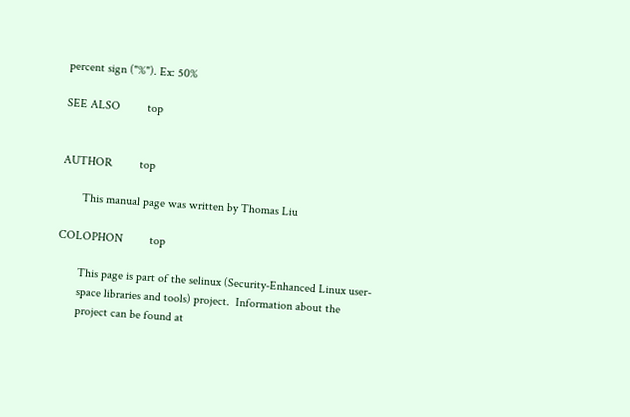percent sign ("%"). Ex: 50%

SEE ALSO         top


AUTHOR         top

       This manual page was written by Thomas Liu

COLOPHON         top

       This page is part of the selinux (Security-Enhanced Linux user-
       space libraries and tools) project.  Information about the
       project can be found at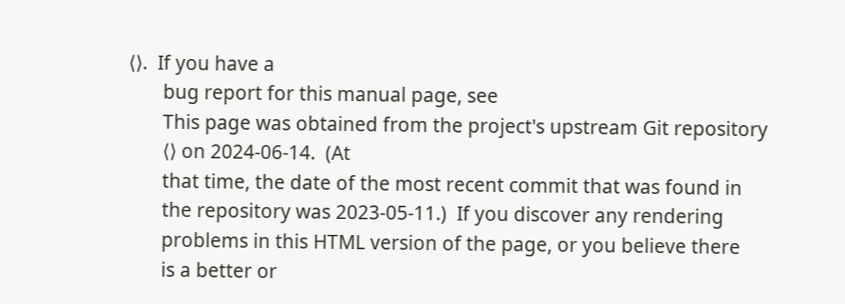⟨⟩.  If you have a
       bug report for this manual page, see
       This page was obtained from the project's upstream Git repository
       ⟨⟩ on 2024-06-14.  (At
       that time, the date of the most recent commit that was found in
       the repository was 2023-05-11.)  If you discover any rendering
       problems in this HTML version of the page, or you believe there
       is a better or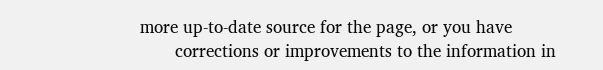more up-to-date source for the page, or you have
       corrections or improvements to the information in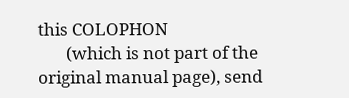this COLOPHON
       (which is not part of the original manual page), send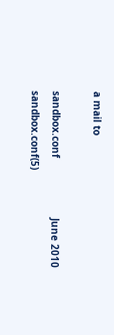a mail to

sandbox.conf                    June 2010                sandbox.conf(5)